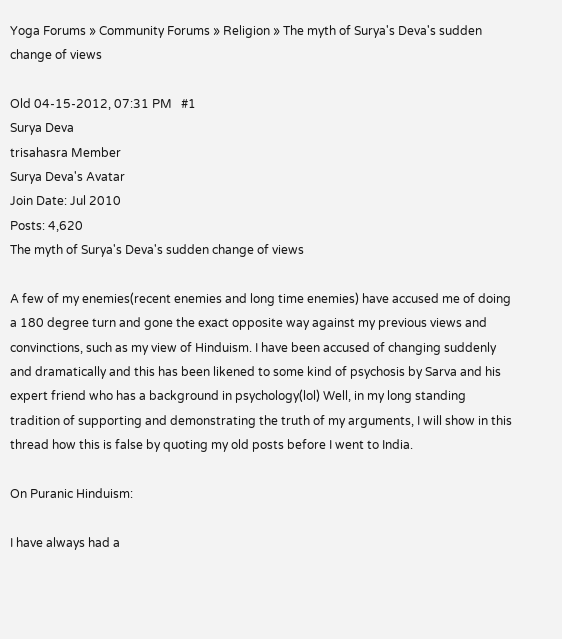Yoga Forums » Community Forums » Religion » The myth of Surya's Deva's sudden change of views

Old 04-15-2012, 07:31 PM   #1
Surya Deva
trisahasra Member
Surya Deva's Avatar
Join Date: Jul 2010
Posts: 4,620
The myth of Surya's Deva's sudden change of views

A few of my enemies(recent enemies and long time enemies) have accused me of doing a 180 degree turn and gone the exact opposite way against my previous views and convinctions, such as my view of Hinduism. I have been accused of changing suddenly and dramatically and this has been likened to some kind of psychosis by Sarva and his expert friend who has a background in psychology(lol) Well, in my long standing tradition of supporting and demonstrating the truth of my arguments, I will show in this thread how this is false by quoting my old posts before I went to India.

On Puranic Hinduism:

I have always had a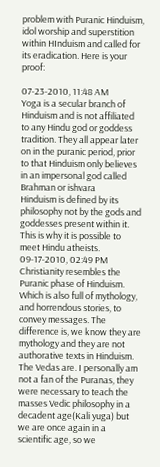problem with Puranic Hinduism, idol worship and superstition within HInduism and called for its eradication. Here is your proof:

07-23-2010, 11:48 AM
Yoga is a secular branch of Hinduism and is not affiliated to any Hindu god or goddess tradition. They all appear later on in the puranic period, prior to that Hinduism only believes in an impersonal god called Brahman or ishvara
Hinduism is defined by its philosophy not by the gods and goddesses present within it. This is why it is possible to meet Hindu atheists.
09-17-2010, 02:49 PM
Christianity resembles the Puranic phase of Hinduism. Which is also full of mythology, and horrendous stories, to convey messages. The difference is, we know they are mythology and they are not authorative texts in Hinduism. The Vedas are. I personally am not a fan of the Puranas, they were necessary to teach the masses Vedic philosophy in a decadent age(Kali yuga) but we are once again in a scientific age, so we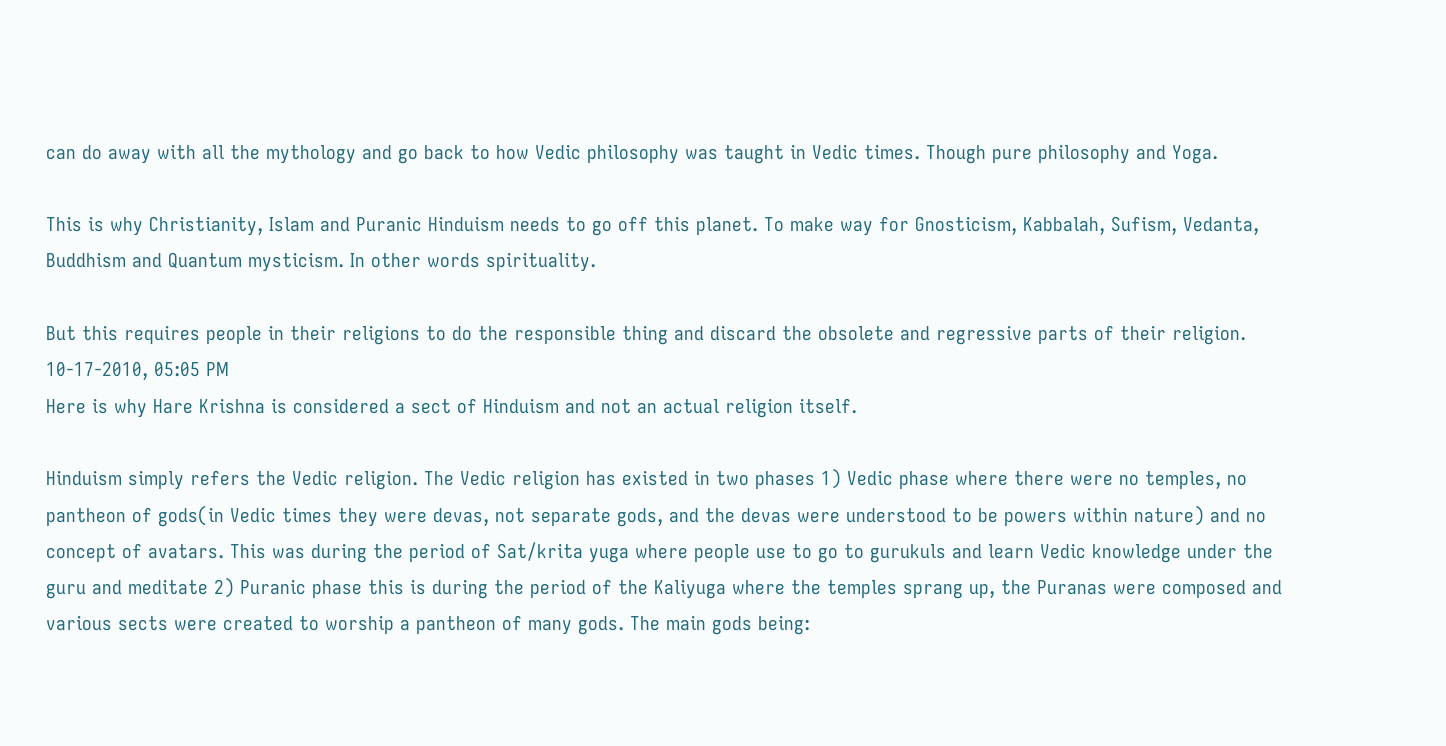can do away with all the mythology and go back to how Vedic philosophy was taught in Vedic times. Though pure philosophy and Yoga.

This is why Christianity, Islam and Puranic Hinduism needs to go off this planet. To make way for Gnosticism, Kabbalah, Sufism, Vedanta, Buddhism and Quantum mysticism. In other words spirituality.

But this requires people in their religions to do the responsible thing and discard the obsolete and regressive parts of their religion.
10-17-2010, 05:05 PM
Here is why Hare Krishna is considered a sect of Hinduism and not an actual religion itself.

Hinduism simply refers the Vedic religion. The Vedic religion has existed in two phases 1) Vedic phase where there were no temples, no pantheon of gods(in Vedic times they were devas, not separate gods, and the devas were understood to be powers within nature) and no concept of avatars. This was during the period of Sat/krita yuga where people use to go to gurukuls and learn Vedic knowledge under the guru and meditate 2) Puranic phase this is during the period of the Kaliyuga where the temples sprang up, the Puranas were composed and various sects were created to worship a pantheon of many gods. The main gods being: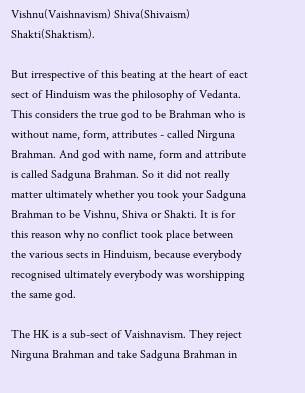Vishnu(Vaishnavism) Shiva(Shivaism) Shakti(Shaktism).

But irrespective of this beating at the heart of eact sect of Hinduism was the philosophy of Vedanta. This considers the true god to be Brahman who is without name, form, attributes - called Nirguna Brahman. And god with name, form and attribute is called Sadguna Brahman. So it did not really matter ultimately whether you took your Sadguna Brahman to be Vishnu, Shiva or Shakti. It is for this reason why no conflict took place between the various sects in Hinduism, because everybody recognised ultimately everybody was worshipping the same god.

The HK is a sub-sect of Vaishnavism. They reject Nirguna Brahman and take Sadguna Brahman in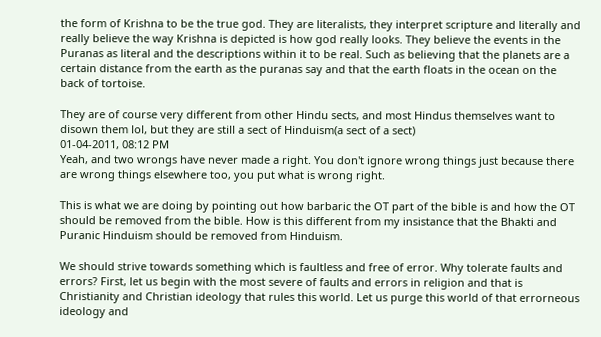the form of Krishna to be the true god. They are literalists, they interpret scripture and literally and really believe the way Krishna is depicted is how god really looks. They believe the events in the Puranas as literal and the descriptions within it to be real. Such as believing that the planets are a certain distance from the earth as the puranas say and that the earth floats in the ocean on the back of tortoise.

They are of course very different from other Hindu sects, and most Hindus themselves want to disown them lol, but they are still a sect of Hinduism(a sect of a sect)
01-04-2011, 08:12 PM
Yeah, and two wrongs have never made a right. You don't ignore wrong things just because there are wrong things elsewhere too, you put what is wrong right.

This is what we are doing by pointing out how barbaric the OT part of the bible is and how the OT should be removed from the bible. How is this different from my insistance that the Bhakti and Puranic Hinduism should be removed from Hinduism.

We should strive towards something which is faultless and free of error. Why tolerate faults and errors? First, let us begin with the most severe of faults and errors in religion and that is Christianity and Christian ideology that rules this world. Let us purge this world of that errorneous ideology and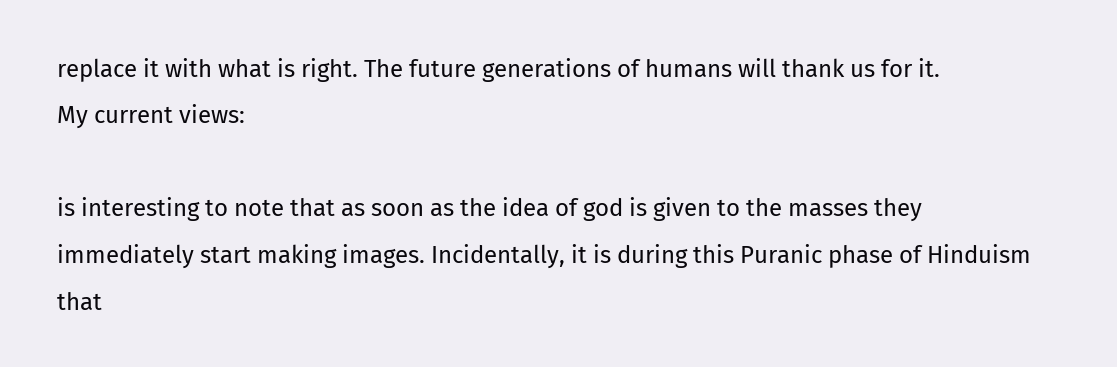replace it with what is right. The future generations of humans will thank us for it.
My current views:

is interesting to note that as soon as the idea of god is given to the masses they immediately start making images. Incidentally, it is during this Puranic phase of Hinduism that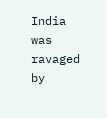India was ravaged by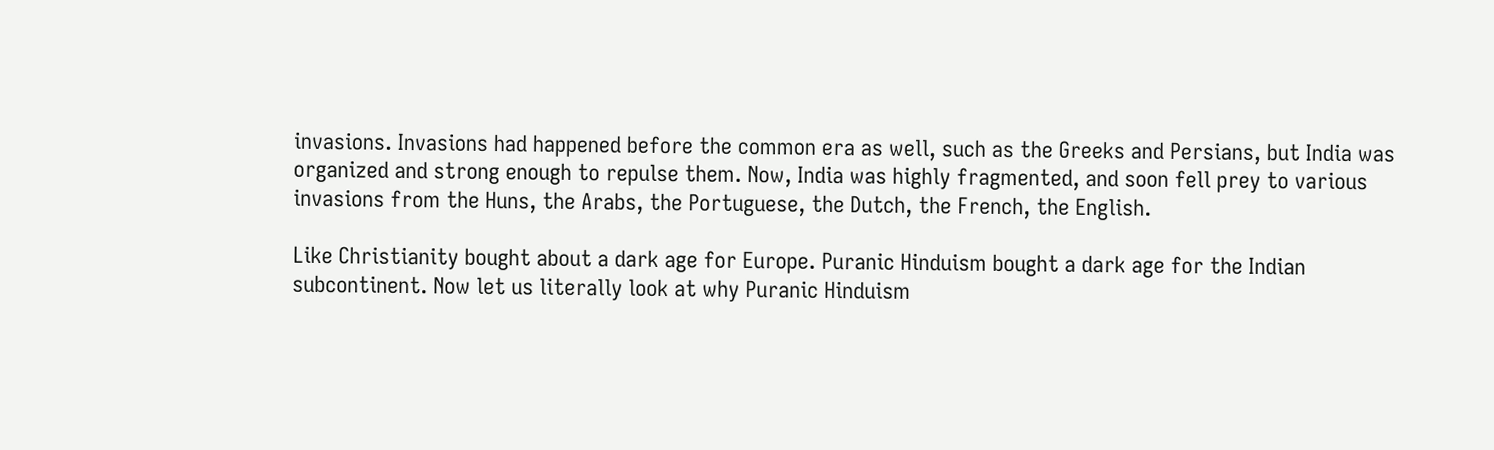invasions. Invasions had happened before the common era as well, such as the Greeks and Persians, but India was organized and strong enough to repulse them. Now, India was highly fragmented, and soon fell prey to various invasions from the Huns, the Arabs, the Portuguese, the Dutch, the French, the English.

Like Christianity bought about a dark age for Europe. Puranic Hinduism bought a dark age for the Indian subcontinent. Now let us literally look at why Puranic Hinduism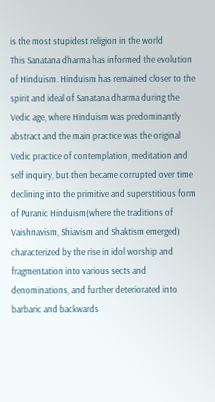is the most stupidest religion in the world
This Sanatana dharma has informed the evolution of Hinduism. Hinduism has remained closer to the spirit and ideal of Sanatana dharma during the Vedic age, where Hinduism was predominantly abstract and the main practice was the original Vedic practice of contemplation, meditation and self inquiry, but then became corrupted over time declining into the primitive and superstitious form of Puranic Hinduism(where the traditions of Vaishnavism, Shiavism and Shaktism emerged) characterized by the rise in idol worship and fragmentation into various sects and denominations, and further deteriorated into barbaric and backwards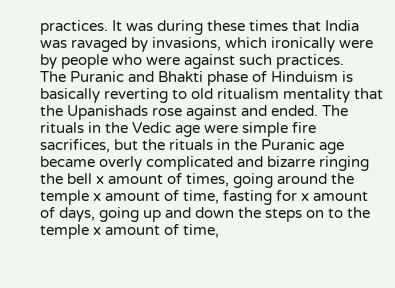practices. It was during these times that India was ravaged by invasions, which ironically were by people who were against such practices.
The Puranic and Bhakti phase of Hinduism is basically reverting to old ritualism mentality that the Upanishads rose against and ended. The rituals in the Vedic age were simple fire sacrifices, but the rituals in the Puranic age became overly complicated and bizarre ringing the bell x amount of times, going around the temple x amount of time, fasting for x amount of days, going up and down the steps on to the temple x amount of time,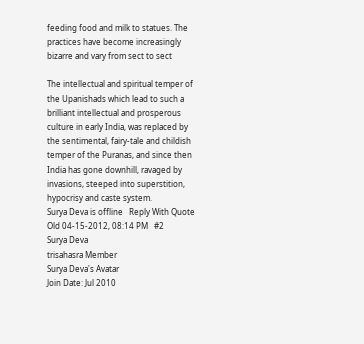feeding food and milk to statues. The practices have become increasingly bizarre and vary from sect to sect

The intellectual and spiritual temper of the Upanishads which lead to such a brilliant intellectual and prosperous culture in early India, was replaced by the sentimental, fairy-tale and childish temper of the Puranas, and since then India has gone downhill, ravaged by invasions, steeped into superstition, hypocrisy and caste system.
Surya Deva is offline   Reply With Quote
Old 04-15-2012, 08:14 PM   #2
Surya Deva
trisahasra Member
Surya Deva's Avatar
Join Date: Jul 2010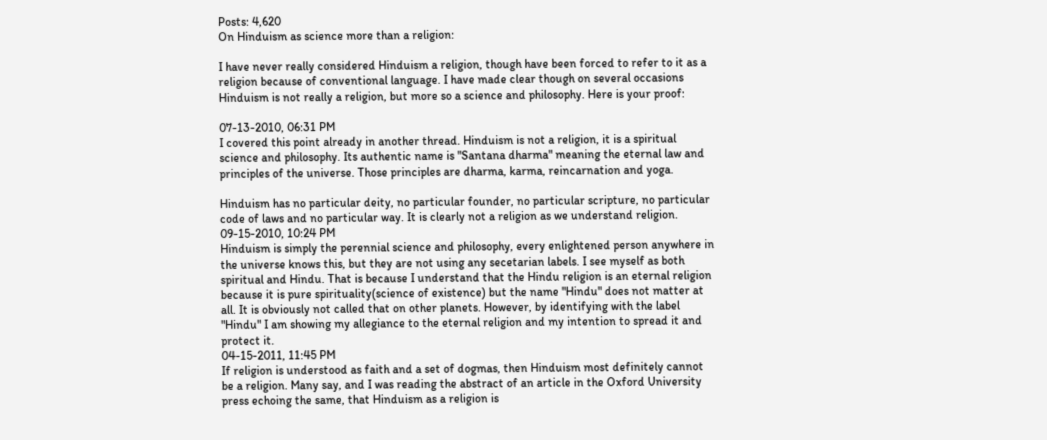Posts: 4,620
On Hinduism as science more than a religion:

I have never really considered Hinduism a religion, though have been forced to refer to it as a religion because of conventional language. I have made clear though on several occasions Hinduism is not really a religion, but more so a science and philosophy. Here is your proof:

07-13-2010, 06:31 PM
I covered this point already in another thread. Hinduism is not a religion, it is a spiritual science and philosophy. Its authentic name is "Santana dharma" meaning the eternal law and principles of the universe. Those principles are dharma, karma, reincarnation and yoga.

Hinduism has no particular deity, no particular founder, no particular scripture, no particular code of laws and no particular way. It is clearly not a religion as we understand religion.
09-15-2010, 10:24 PM
Hinduism is simply the perennial science and philosophy, every enlightened person anywhere in the universe knows this, but they are not using any secetarian labels. I see myself as both spiritual and Hindu. That is because I understand that the Hindu religion is an eternal religion because it is pure spirituality(science of existence) but the name "Hindu" does not matter at all. It is obviously not called that on other planets. However, by identifying with the label "Hindu" I am showing my allegiance to the eternal religion and my intention to spread it and protect it.
04-15-2011, 11:45 PM
If religion is understood as faith and a set of dogmas, then Hinduism most definitely cannot be a religion. Many say, and I was reading the abstract of an article in the Oxford University press echoing the same, that Hinduism as a religion is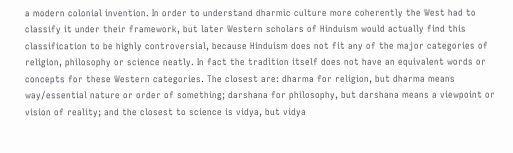a modern colonial invention. In order to understand dharmic culture more coherently the West had to classify it under their framework, but later Western scholars of Hinduism would actually find this classification to be highly controversial, because Hinduism does not fit any of the major categories of religion, philosophy or science neatly. In fact the tradition itself does not have an equivalent words or concepts for these Western categories. The closest are: dharma for religion, but dharma means way/essential nature or order of something; darshana for philosophy, but darshana means a viewpoint or vision of reality; and the closest to science is vidya, but vidya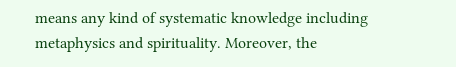means any kind of systematic knowledge including metaphysics and spirituality. Moreover, the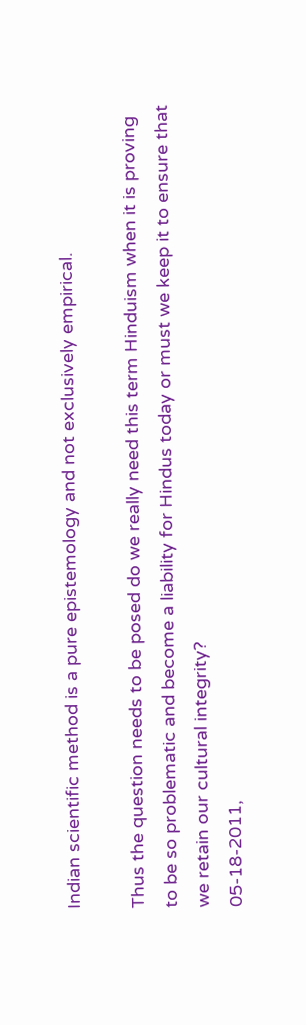Indian scientific method is a pure epistemology and not exclusively empirical.

Thus the question needs to be posed do we really need this term Hinduism when it is proving to be so problematic and become a liability for Hindus today or must we keep it to ensure that we retain our cultural integrity?
05-18-2011,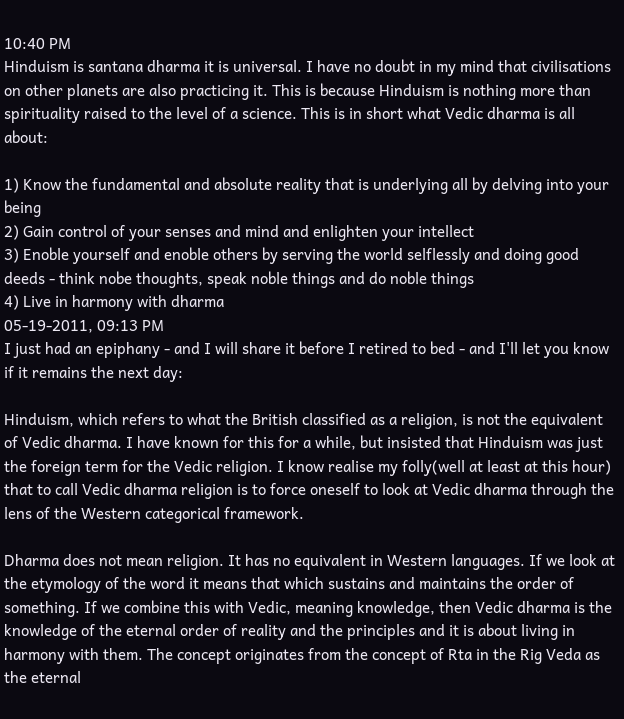10:40 PM
Hinduism is santana dharma it is universal. I have no doubt in my mind that civilisations on other planets are also practicing it. This is because Hinduism is nothing more than spirituality raised to the level of a science. This is in short what Vedic dharma is all about:

1) Know the fundamental and absolute reality that is underlying all by delving into your being
2) Gain control of your senses and mind and enlighten your intellect
3) Enoble yourself and enoble others by serving the world selflessly and doing good deeds - think nobe thoughts, speak noble things and do noble things
4) Live in harmony with dharma
05-19-2011, 09:13 PM
I just had an epiphany - and I will share it before I retired to bed - and I'll let you know if it remains the next day:

Hinduism, which refers to what the British classified as a religion, is not the equivalent of Vedic dharma. I have known for this for a while, but insisted that Hinduism was just the foreign term for the Vedic religion. I know realise my folly(well at least at this hour) that to call Vedic dharma religion is to force oneself to look at Vedic dharma through the lens of the Western categorical framework.

Dharma does not mean religion. It has no equivalent in Western languages. If we look at the etymology of the word it means that which sustains and maintains the order of something. If we combine this with Vedic, meaning knowledge, then Vedic dharma is the knowledge of the eternal order of reality and the principles and it is about living in harmony with them. The concept originates from the concept of Rta in the Rig Veda as the eternal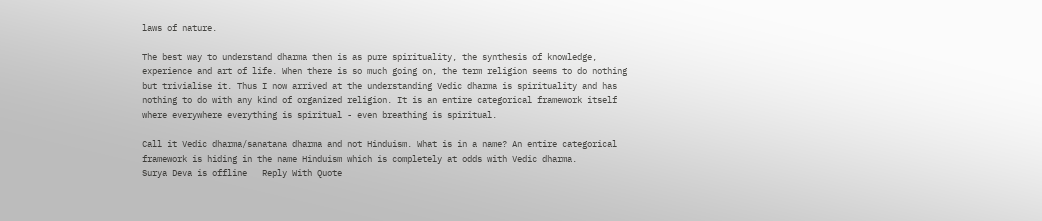laws of nature.

The best way to understand dharma then is as pure spirituality, the synthesis of knowledge, experience and art of life. When there is so much going on, the term religion seems to do nothing but trivialise it. Thus I now arrived at the understanding Vedic dharma is spirituality and has nothing to do with any kind of organized religion. It is an entire categorical framework itself where everywhere everything is spiritual - even breathing is spiritual.

Call it Vedic dharma/sanatana dharma and not Hinduism. What is in a name? An entire categorical framework is hiding in the name Hinduism which is completely at odds with Vedic dharma.
Surya Deva is offline   Reply With Quote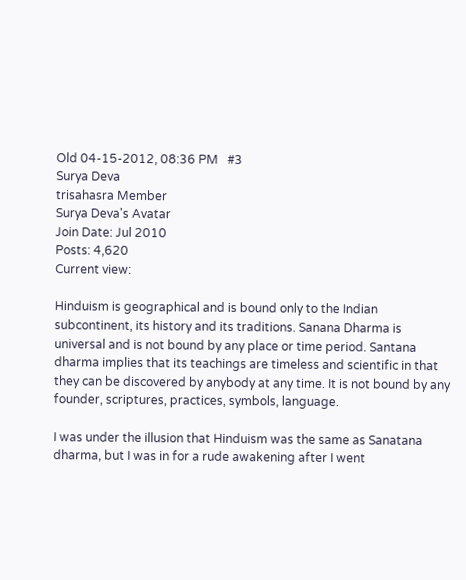Old 04-15-2012, 08:36 PM   #3
Surya Deva
trisahasra Member
Surya Deva's Avatar
Join Date: Jul 2010
Posts: 4,620
Current view:

Hinduism is geographical and is bound only to the Indian subcontinent, its history and its traditions. Sanana Dharma is universal and is not bound by any place or time period. Santana dharma implies that its teachings are timeless and scientific in that they can be discovered by anybody at any time. It is not bound by any founder, scriptures, practices, symbols, language.

I was under the illusion that Hinduism was the same as Sanatana dharma, but I was in for a rude awakening after I went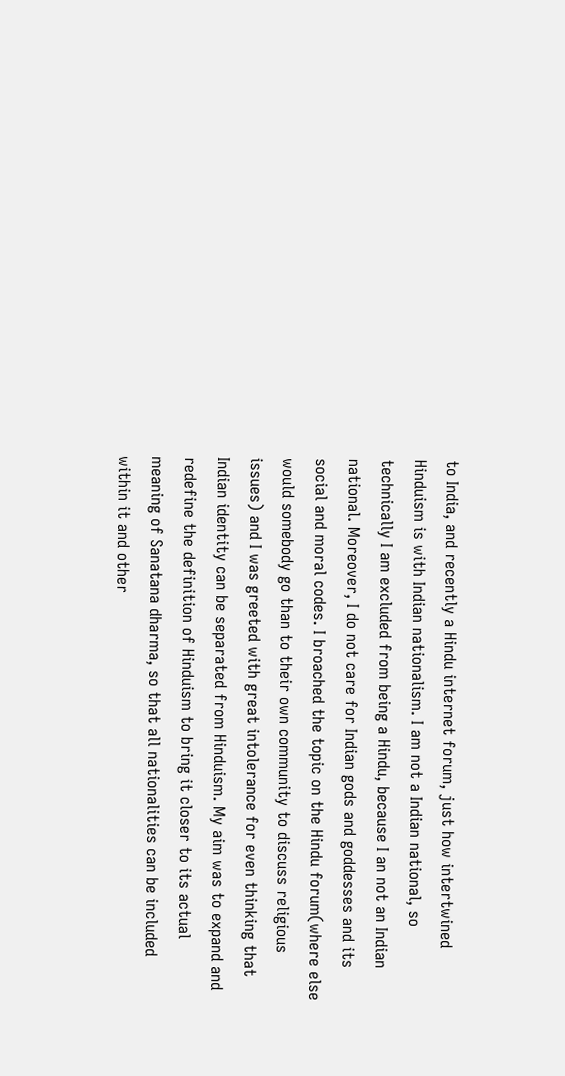to India, and recently a Hindu internet forum, just how intertwined Hinduism is with Indian nationalism. I am not a Indian national, so technically I am excluded from being a Hindu, because I an not an Indian national. Moreover, I do not care for Indian gods and goddesses and its social and moral codes. I broached the topic on the Hindu forum(where else would somebody go than to their own community to discuss religious issues) and I was greeted with great intolerance for even thinking that Indian identity can be separated from Hinduism. My aim was to expand and redefine the definition of Hinduism to bring it closer to its actual meaning of Sanatana dharma, so that all nationalities can be included within it and other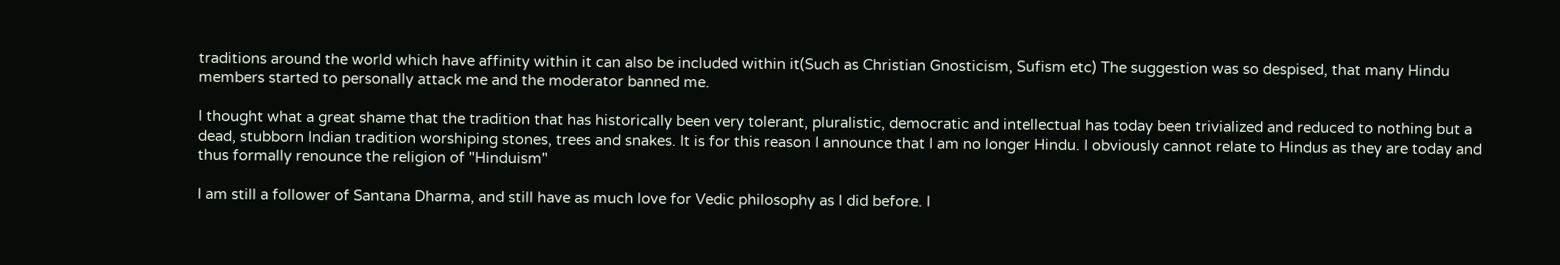traditions around the world which have affinity within it can also be included within it(Such as Christian Gnosticism, Sufism etc) The suggestion was so despised, that many Hindu members started to personally attack me and the moderator banned me.

I thought what a great shame that the tradition that has historically been very tolerant, pluralistic, democratic and intellectual has today been trivialized and reduced to nothing but a dead, stubborn Indian tradition worshiping stones, trees and snakes. It is for this reason I announce that I am no longer Hindu. I obviously cannot relate to Hindus as they are today and thus formally renounce the religion of "Hinduism"

I am still a follower of Santana Dharma, and still have as much love for Vedic philosophy as I did before. I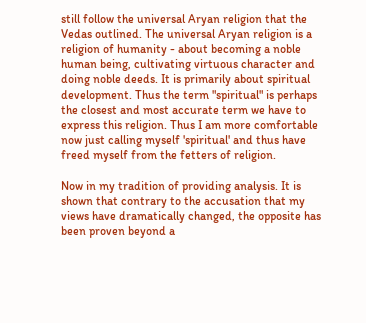still follow the universal Aryan religion that the Vedas outlined. The universal Aryan religion is a religion of humanity - about becoming a noble human being, cultivating virtuous character and doing noble deeds. It is primarily about spiritual development. Thus the term "spiritual" is perhaps the closest and most accurate term we have to express this religion. Thus I am more comfortable now just calling myself 'spiritual' and thus have freed myself from the fetters of religion.

Now in my tradition of providing analysis. It is shown that contrary to the accusation that my views have dramatically changed, the opposite has been proven beyond a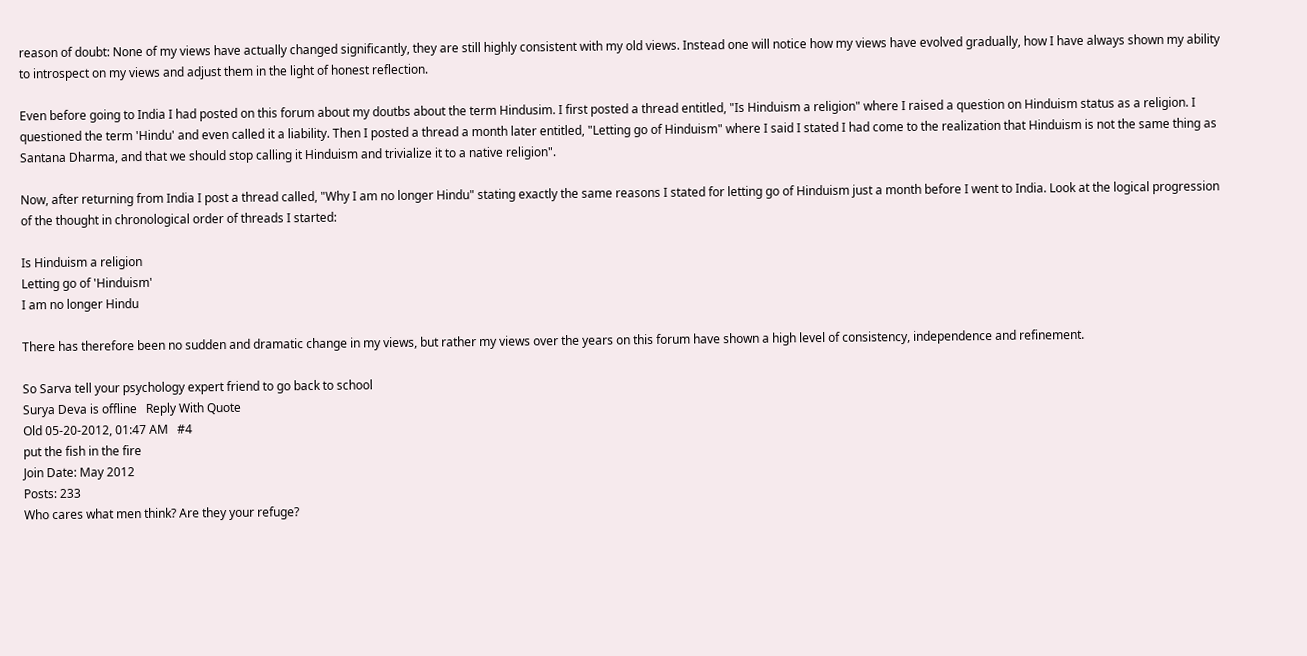reason of doubt: None of my views have actually changed significantly, they are still highly consistent with my old views. Instead one will notice how my views have evolved gradually, how I have always shown my ability to introspect on my views and adjust them in the light of honest reflection.

Even before going to India I had posted on this forum about my doutbs about the term Hindusim. I first posted a thread entitled, "Is Hinduism a religion" where I raised a question on Hinduism status as a religion. I questioned the term 'Hindu' and even called it a liability. Then I posted a thread a month later entitled, "Letting go of Hinduism" where I said I stated I had come to the realization that Hinduism is not the same thing as Santana Dharma, and that we should stop calling it Hinduism and trivialize it to a native religion".

Now, after returning from India I post a thread called, "Why I am no longer Hindu" stating exactly the same reasons I stated for letting go of Hinduism just a month before I went to India. Look at the logical progression of the thought in chronological order of threads I started:

Is Hinduism a religion
Letting go of 'Hinduism'
I am no longer Hindu

There has therefore been no sudden and dramatic change in my views, but rather my views over the years on this forum have shown a high level of consistency, independence and refinement.

So Sarva tell your psychology expert friend to go back to school
Surya Deva is offline   Reply With Quote
Old 05-20-2012, 01:47 AM   #4
put the fish in the fire
Join Date: May 2012
Posts: 233
Who cares what men think? Are they your refuge?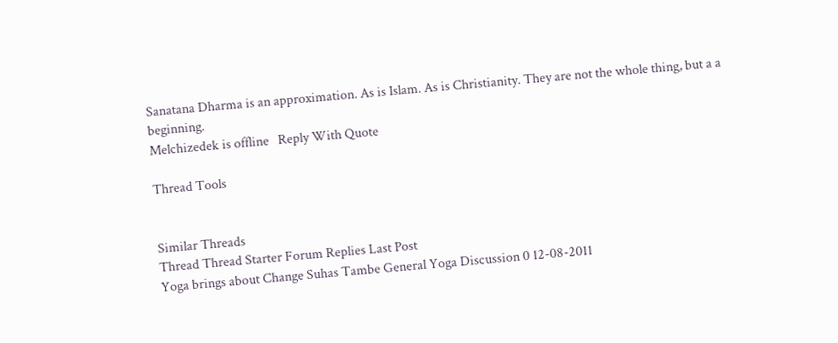Sanatana Dharma is an approximation. As is Islam. As is Christianity. They are not the whole thing, but a a beginning.
Melchizedek is offline   Reply With Quote

Thread Tools


Similar Threads
Thread Thread Starter Forum Replies Last Post
Yoga brings about Change Suhas Tambe General Yoga Discussion 0 12-08-2011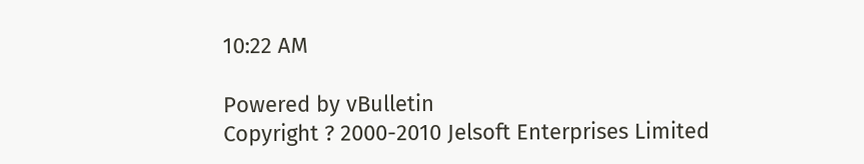10:22 AM

Powered by vBulletin
Copyright ? 2000-2010 Jelsoft Enterprises Limited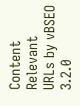Content Relevant URLs by vBSEO 3.2.0